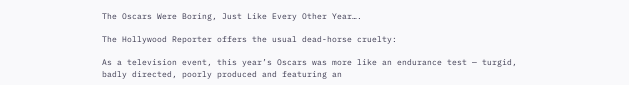The Oscars Were Boring, Just Like Every Other Year….

The Hollywood Reporter offers the usual dead-horse cruelty:

As a television event, this year’s Oscars was more like an endurance test — turgid, badly directed, poorly produced and featuring an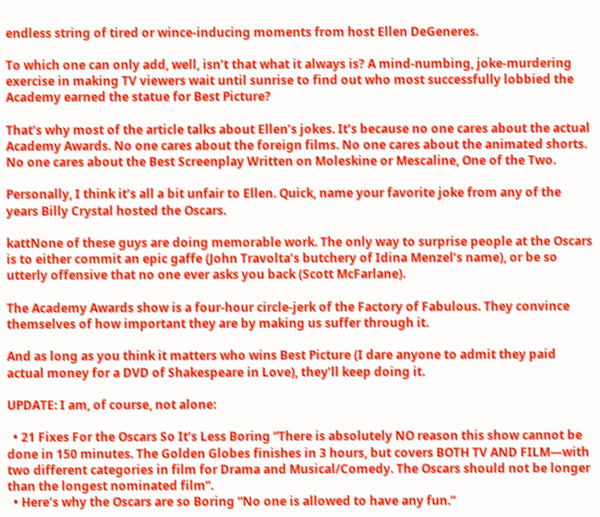endless string of tired or wince-inducing moments from host Ellen DeGeneres.

To which one can only add, well, isn’t that what it always is? A mind-numbing, joke-murdering exercise in making TV viewers wait until sunrise to find out who most successfully lobbied the Academy earned the statue for Best Picture?

That’s why most of the article talks about Ellen’s jokes. It’s because no one cares about the actual Academy Awards. No one cares about the foreign films. No one cares about the animated shorts. No one cares about the Best Screenplay Written on Moleskine or Mescaline, One of the Two.

Personally, I think it’s all a bit unfair to Ellen. Quick, name your favorite joke from any of the years Billy Crystal hosted the Oscars.

kattNone of these guys are doing memorable work. The only way to surprise people at the Oscars is to either commit an epic gaffe (John Travolta’s butchery of Idina Menzel’s name), or be so utterly offensive that no one ever asks you back (Scott McFarlane).

The Academy Awards show is a four-hour circle-jerk of the Factory of Fabulous. They convince themselves of how important they are by making us suffer through it.

And as long as you think it matters who wins Best Picture (I dare anyone to admit they paid actual money for a DVD of Shakespeare in Love), they’ll keep doing it.

UPDATE: I am, of course, not alone:

  • 21 Fixes For the Oscars So It’s Less Boring “There is absolutely NO reason this show cannot be done in 150 minutes. The Golden Globes finishes in 3 hours, but covers BOTH TV AND FILM—with two different categories in film for Drama and Musical/Comedy. The Oscars should not be longer than the longest nominated film”.
  • Here’s why the Oscars are so Boring “No one is allowed to have any fun.”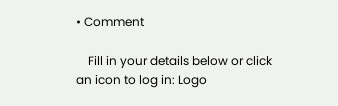• Comment

    Fill in your details below or click an icon to log in: Logo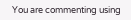You are commenting using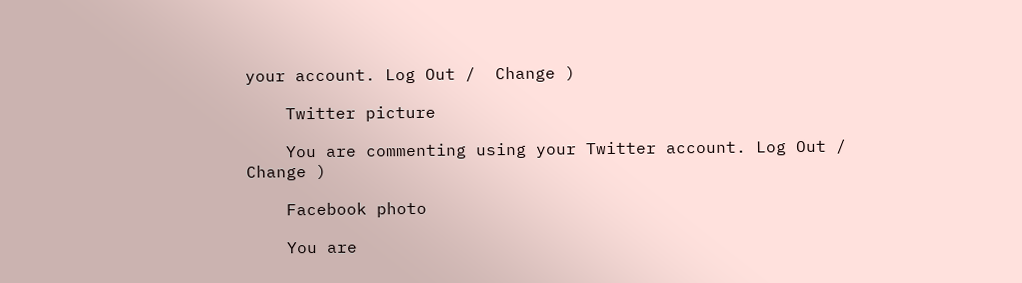your account. Log Out /  Change )

    Twitter picture

    You are commenting using your Twitter account. Log Out /  Change )

    Facebook photo

    You are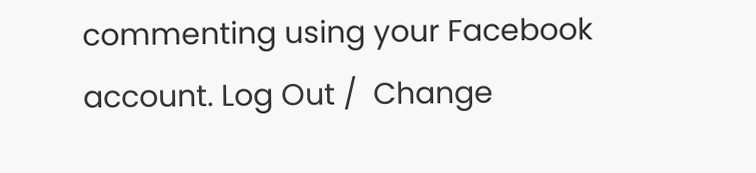commenting using your Facebook account. Log Out /  Change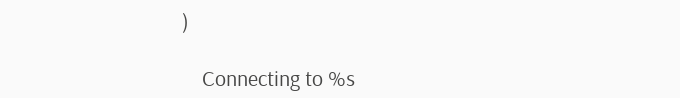)

    Connecting to %s